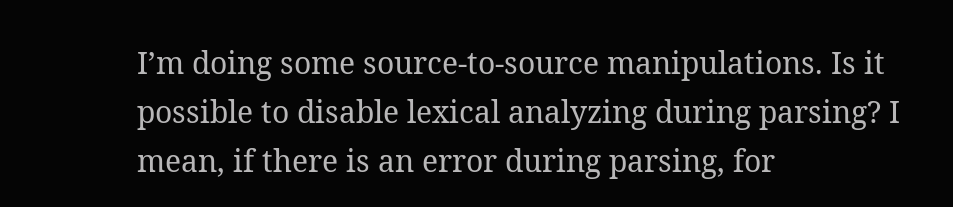I’m doing some source-to-source manipulations. Is it possible to disable lexical analyzing during parsing? I mean, if there is an error during parsing, for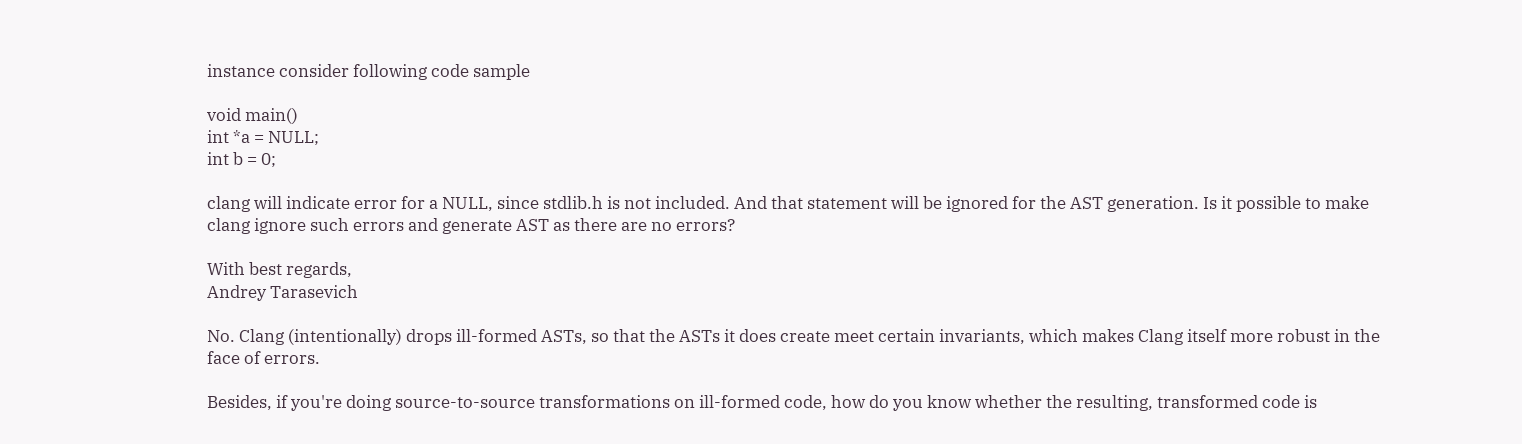instance consider following code sample

void main()
int *a = NULL;
int b = 0;

clang will indicate error for a NULL, since stdlib.h is not included. And that statement will be ignored for the AST generation. Is it possible to make clang ignore such errors and generate AST as there are no errors?

With best regards,
Andrey Tarasevich

No. Clang (intentionally) drops ill-formed ASTs, so that the ASTs it does create meet certain invariants, which makes Clang itself more robust in the face of errors.

Besides, if you're doing source-to-source transformations on ill-formed code, how do you know whether the resulting, transformed code is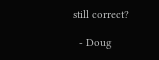still correct?

  - Doug